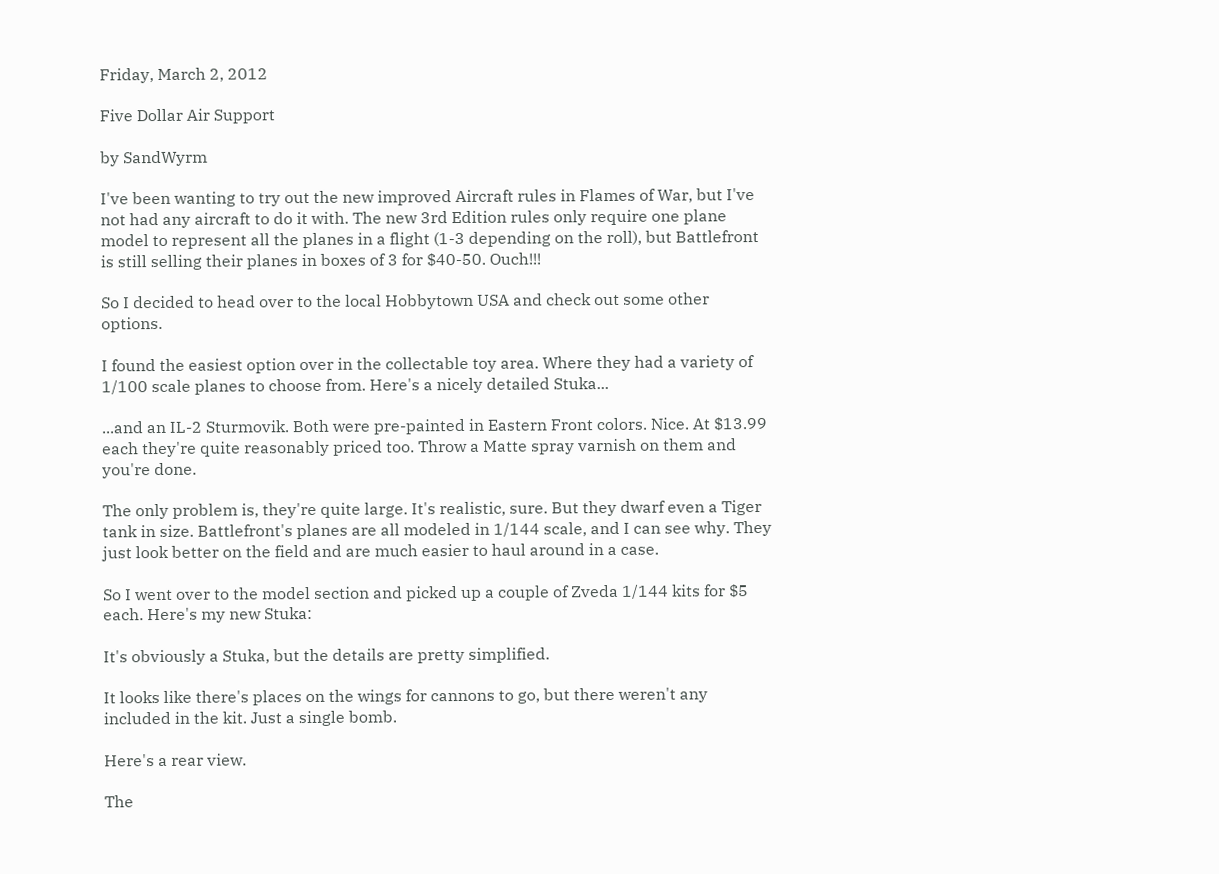Friday, March 2, 2012

Five Dollar Air Support

by SandWyrm

I've been wanting to try out the new improved Aircraft rules in Flames of War, but I've not had any aircraft to do it with. The new 3rd Edition rules only require one plane model to represent all the planes in a flight (1-3 depending on the roll), but Battlefront is still selling their planes in boxes of 3 for $40-50. Ouch!!!

So I decided to head over to the local Hobbytown USA and check out some other options.

I found the easiest option over in the collectable toy area. Where they had a variety of 1/100 scale planes to choose from. Here's a nicely detailed Stuka...

...and an IL-2 Sturmovik. Both were pre-painted in Eastern Front colors. Nice. At $13.99 each they're quite reasonably priced too. Throw a Matte spray varnish on them and you're done.

The only problem is, they're quite large. It's realistic, sure. But they dwarf even a Tiger tank in size. Battlefront's planes are all modeled in 1/144 scale, and I can see why. They just look better on the field and are much easier to haul around in a case.

So I went over to the model section and picked up a couple of Zveda 1/144 kits for $5 each. Here's my new Stuka:

It's obviously a Stuka, but the details are pretty simplified.

It looks like there's places on the wings for cannons to go, but there weren't any included in the kit. Just a single bomb.

Here's a rear view.

The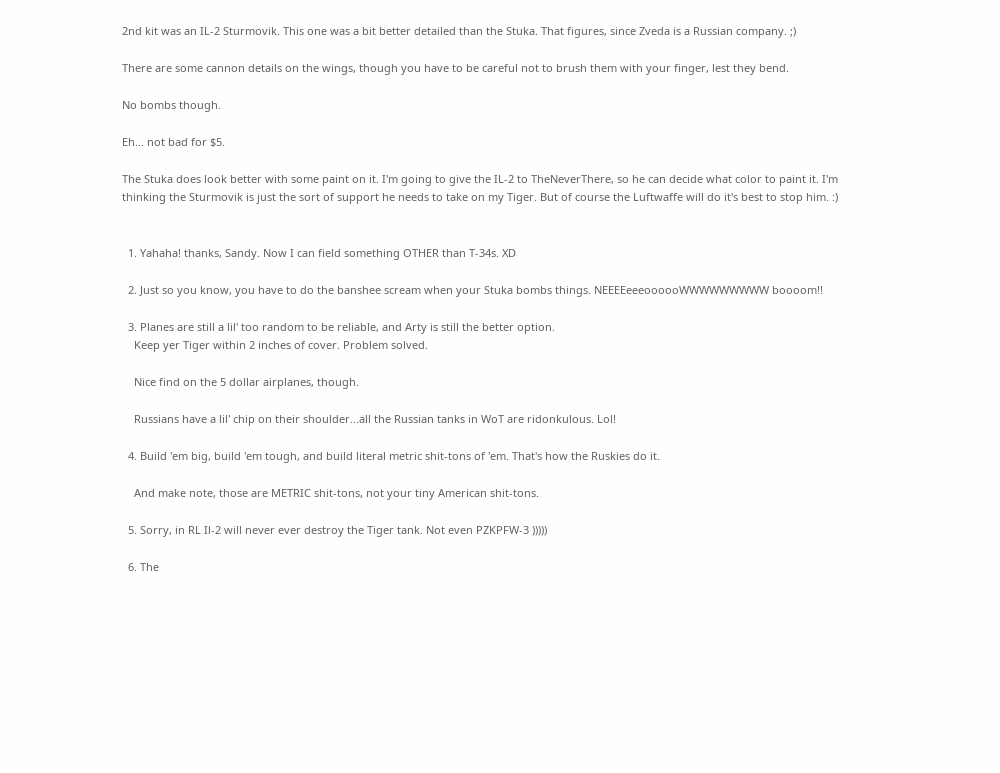2nd kit was an IL-2 Sturmovik. This one was a bit better detailed than the Stuka. That figures, since Zveda is a Russian company. ;)

There are some cannon details on the wings, though you have to be careful not to brush them with your finger, lest they bend.

No bombs though.

Eh... not bad for $5.

The Stuka does look better with some paint on it. I'm going to give the IL-2 to TheNeverThere, so he can decide what color to paint it. I'm thinking the Sturmovik is just the sort of support he needs to take on my Tiger. But of course the Luftwaffe will do it's best to stop him. :)


  1. Yahaha! thanks, Sandy. Now I can field something OTHER than T-34s. XD

  2. Just so you know, you have to do the banshee scream when your Stuka bombs things. NEEEEeeeoooooWWWWWWWWW boooom!!

  3. Planes are still a lil' too random to be reliable, and Arty is still the better option.
    Keep yer Tiger within 2 inches of cover. Problem solved.

    Nice find on the 5 dollar airplanes, though.

    Russians have a lil' chip on their shoulder...all the Russian tanks in WoT are ridonkulous. Lol!

  4. Build 'em big, build 'em tough, and build literal metric shit-tons of 'em. That's how the Ruskies do it.

    And make note, those are METRIC shit-tons, not your tiny American shit-tons.

  5. Sorry, in RL Il-2 will never ever destroy the Tiger tank. Not even PZKPFW-3 )))))

  6. The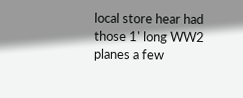local store hear had those 1' long WW2 planes a few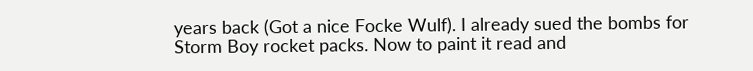years back (Got a nice Focke Wulf). I already sued the bombs for Storm Boy rocket packs. Now to paint it read and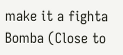make it a fighta Bomba (Close to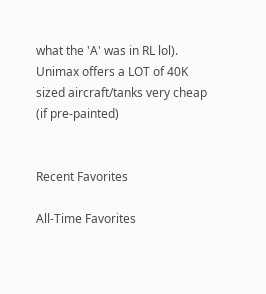what the 'A' was in RL lol). Unimax offers a LOT of 40K sized aircraft/tanks very cheap (if pre-painted)


Recent Favorites

All-Time Favorites